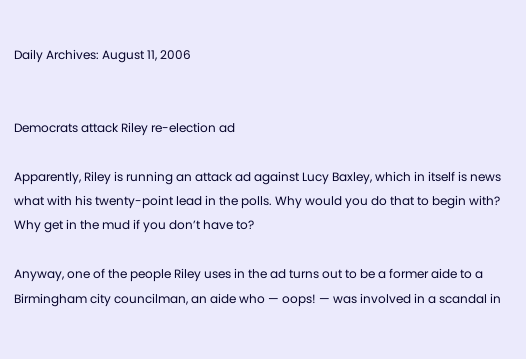Daily Archives: August 11, 2006


Democrats attack Riley re-election ad

Apparently, Riley is running an attack ad against Lucy Baxley, which in itself is news what with his twenty-point lead in the polls. Why would you do that to begin with? Why get in the mud if you don’t have to?

Anyway, one of the people Riley uses in the ad turns out to be a former aide to a Birmingham city councilman, an aide who — oops! — was involved in a scandal in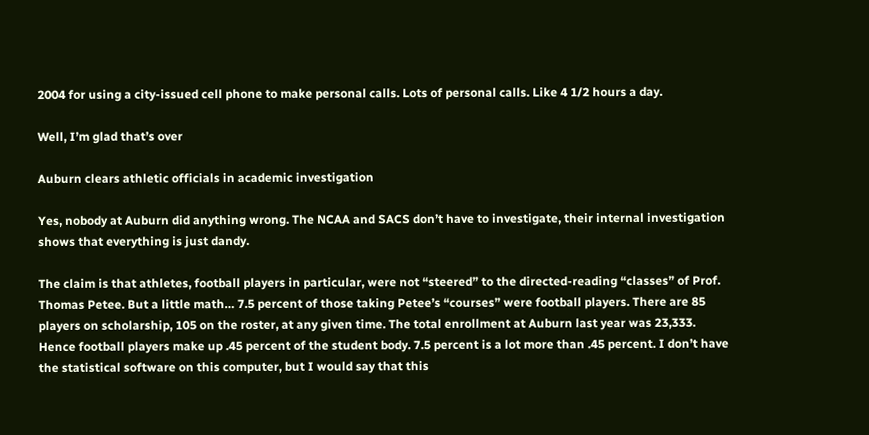2004 for using a city-issued cell phone to make personal calls. Lots of personal calls. Like 4 1/2 hours a day.

Well, I’m glad that’s over

Auburn clears athletic officials in academic investigation

Yes, nobody at Auburn did anything wrong. The NCAA and SACS don’t have to investigate, their internal investigation shows that everything is just dandy.

The claim is that athletes, football players in particular, were not “steered” to the directed-reading “classes” of Prof. Thomas Petee. But a little math… 7.5 percent of those taking Petee’s “courses” were football players. There are 85 players on scholarship, 105 on the roster, at any given time. The total enrollment at Auburn last year was 23,333. Hence football players make up .45 percent of the student body. 7.5 percent is a lot more than .45 percent. I don’t have the statistical software on this computer, but I would say that this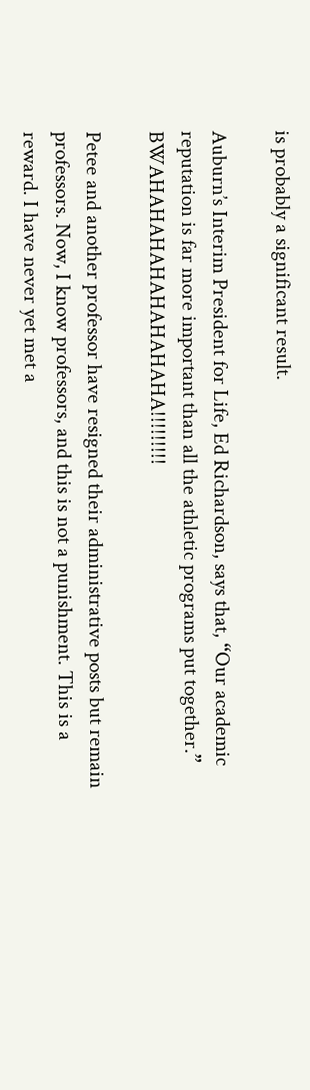is probably a significant result.

Auburn’s Interim President for Life, Ed Richardson, says that, “Our academic reputation is far more important than all the athletic programs put together.” BWAHAHAHAHAHAHAHAHA!!!!!!!!!

Petee and another professor have resigned their administrative posts but remain professors. Now, I know professors, and this is not a punishment. This is a reward. I have never yet met a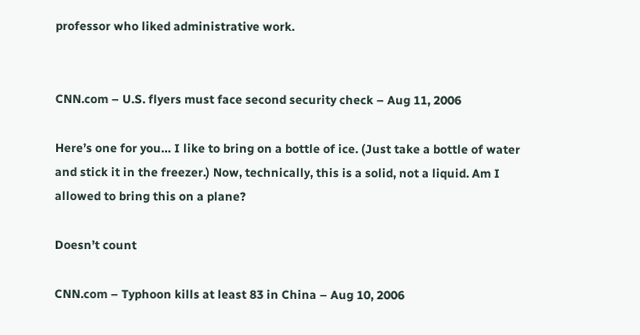professor who liked administrative work.


CNN.com – U.S. flyers must face second security check – Aug 11, 2006

Here’s one for you… I like to bring on a bottle of ice. (Just take a bottle of water and stick it in the freezer.) Now, technically, this is a solid, not a liquid. Am I allowed to bring this on a plane?

Doesn’t count

CNN.com – Typhoon kills at least 83 in China – Aug 10, 2006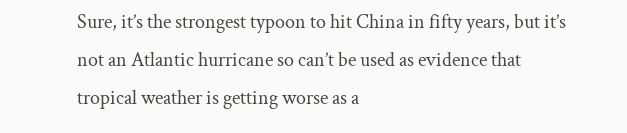Sure, it’s the strongest typoon to hit China in fifty years, but it’s not an Atlantic hurricane so can’t be used as evidence that tropical weather is getting worse as a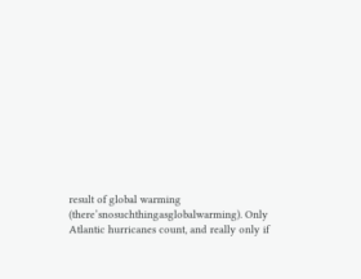result of global warming (there’snosuchthingasglobalwarming). Only Atlantic hurricanes count, and really only if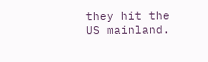they hit the US mainland.